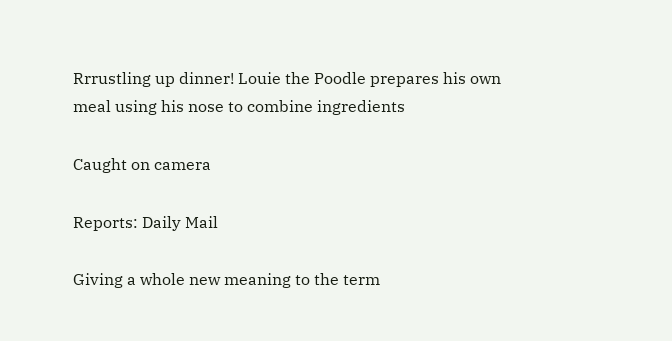Rrrustling up dinner! Louie the Poodle prepares his own meal using his nose to combine ingredients

Caught on camera

Reports: Daily Mail

Giving a whole new meaning to the term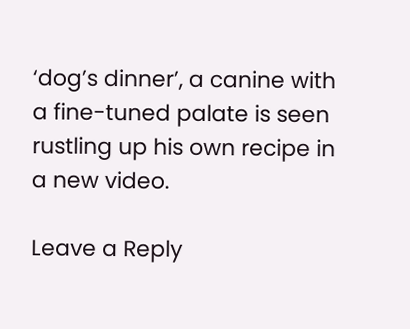‘dog’s dinner’, a canine with a fine-tuned palate is seen rustling up his own recipe in a new video.

Leave a Reply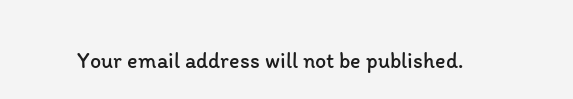Your email address will not be published.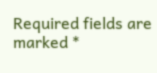Required fields are marked *